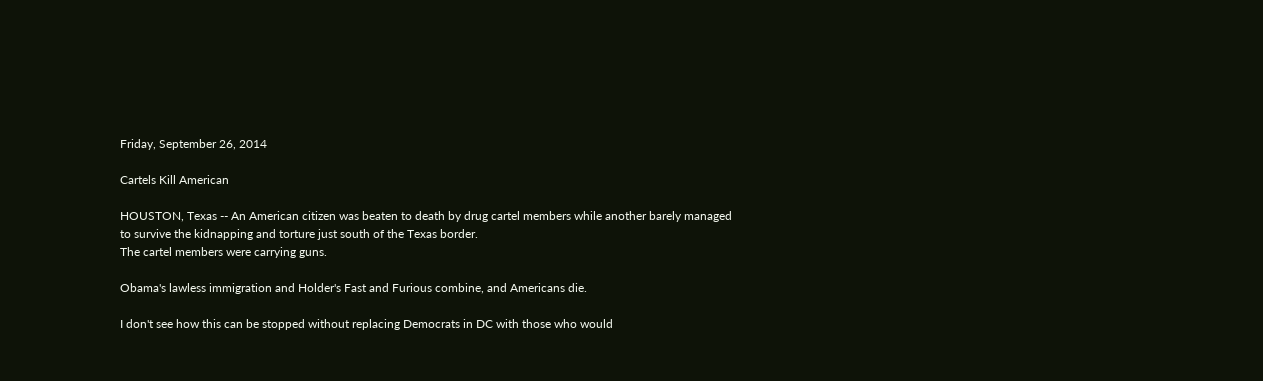Friday, September 26, 2014

Cartels Kill American

HOUSTON, Texas -- An American citizen was beaten to death by drug cartel members while another barely managed to survive the kidnapping and torture just south of the Texas border.
The cartel members were carrying guns.

Obama's lawless immigration and Holder's Fast and Furious combine, and Americans die.

I don't see how this can be stopped without replacing Democrats in DC with those who would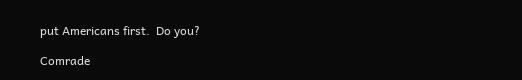put Americans first.  Do you?

Comrade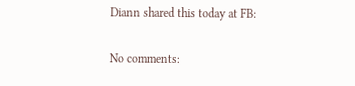Diann shared this today at FB:

No comments: